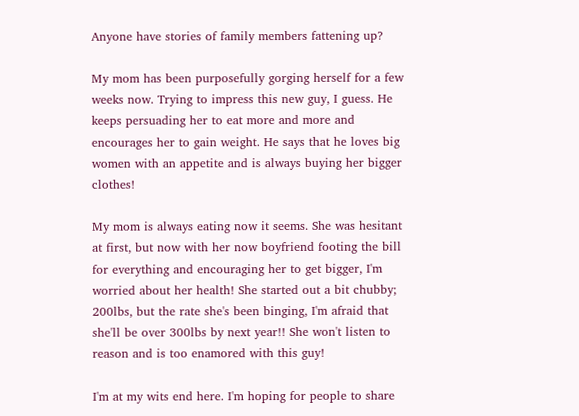Anyone have stories of family members fattening up?

My mom has been purposefully gorging herself for a few weeks now. Trying to impress this new guy, I guess. He keeps persuading her to eat more and more and encourages her to gain weight. He says that he loves big women with an appetite and is always buying her bigger clothes!

My mom is always eating now it seems. She was hesitant at first, but now with her now boyfriend footing the bill for everything and encouraging her to get bigger, I'm worried about her health! She started out a bit chubby; 200lbs, but the rate she's been binging, I'm afraid that she'll be over 300lbs by next year!! She won't listen to reason and is too enamored with this guy!

I'm at my wits end here. I'm hoping for people to share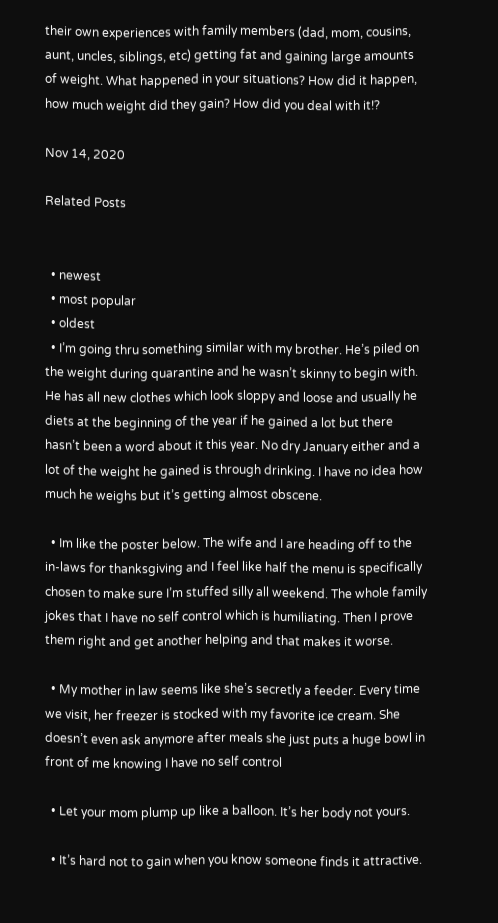their own experiences with family members (dad, mom, cousins, aunt, uncles, siblings, etc) getting fat and gaining large amounts of weight. What happened in your situations? How did it happen, how much weight did they gain? How did you deal with it!?

Nov 14, 2020

Related Posts


  • newest
  • most popular
  • oldest
  • I’m going thru something similar with my brother. He’s piled on the weight during quarantine and he wasn’t skinny to begin with. He has all new clothes which look sloppy and loose and usually he diets at the beginning of the year if he gained a lot but there hasn’t been a word about it this year. No dry January either and a lot of the weight he gained is through drinking. I have no idea how much he weighs but it’s getting almost obscene.

  • Im like the poster below. The wife and I are heading off to the in-laws for thanksgiving and I feel like half the menu is specifically chosen to make sure I’m stuffed silly all weekend. The whole family jokes that I have no self control which is humiliating. Then I prove them right and get another helping and that makes it worse.

  • My mother in law seems like she’s secretly a feeder. Every time we visit, her freezer is stocked with my favorite ice cream. She doesn’t even ask anymore after meals she just puts a huge bowl in front of me knowing I have no self control

  • Let your mom plump up like a balloon. It’s her body not yours.

  • It’s hard not to gain when you know someone finds it attractive.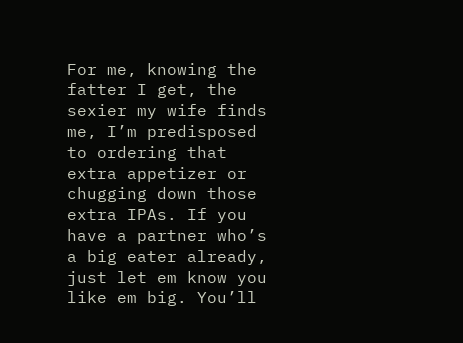For me, knowing the fatter I get, the sexier my wife finds me, I’m predisposed to ordering that extra appetizer or chugging down those extra IPAs. If you have a partner who’s a big eater already, just let em know you like em big. You’ll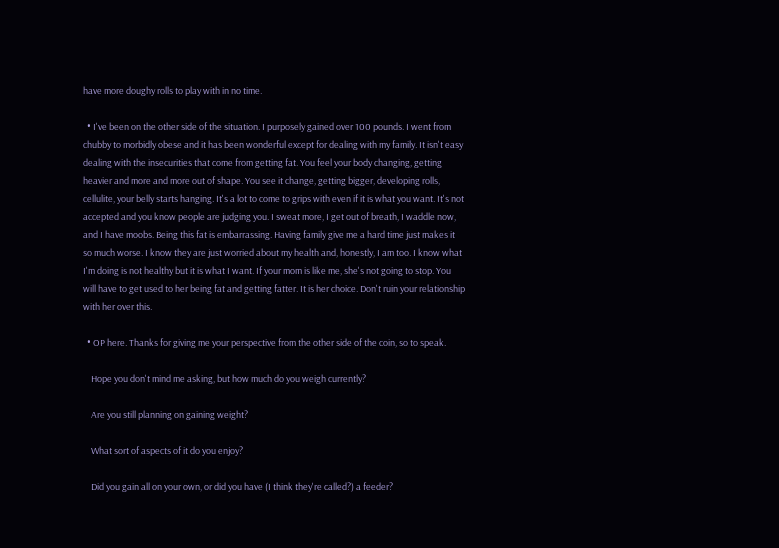have more doughy rolls to play with in no time.

  • I've been on the other side of the situation. I purposely gained over 100 pounds. I went from chubby to morbidly obese and it has been wonderful except for dealing with my family. It isn't easy dealing with the insecurities that come from getting fat. You feel your body changing, getting heavier and more and more out of shape. You see it change, getting bigger, developing rolls, cellulite, your belly starts hanging. It's a lot to come to grips with even if it is what you want. It's not accepted and you know people are judging you. I sweat more, I get out of breath, I waddle now, and I have moobs. Being this fat is embarrassing. Having family give me a hard time just makes it so much worse. I know they are just worried about my health and, honestly, I am too. I know what I'm doing is not healthy but it is what I want. If your mom is like me, she's not going to stop. You will have to get used to her being fat and getting fatter. It is her choice. Don't ruin your relationship with her over this.

  • OP here. Thanks for giving me your perspective from the other side of the coin, so to speak.

    Hope you don't mind me asking, but how much do you weigh currently?

    Are you still planning on gaining weight?

    What sort of aspects of it do you enjoy?

    Did you gain all on your own, or did you have (I think they're called?) a feeder?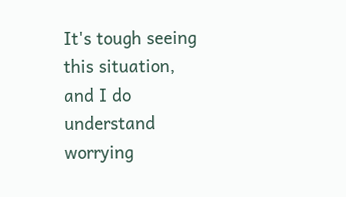It's tough seeing this situation, and I do understand worrying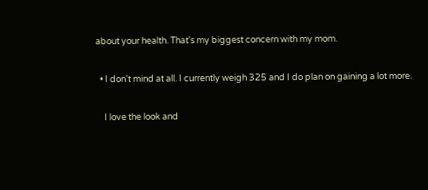about your health. That's my biggest concern with my mom.

  • I don't mind at all. I currently weigh 325 and I do plan on gaining a lot more.

    I love the look and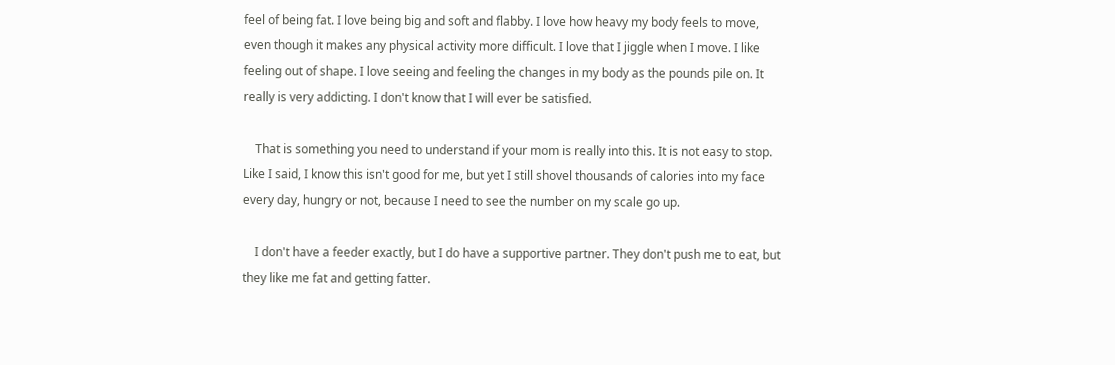feel of being fat. I love being big and soft and flabby. I love how heavy my body feels to move, even though it makes any physical activity more difficult. I love that I jiggle when I move. I like feeling out of shape. I love seeing and feeling the changes in my body as the pounds pile on. It really is very addicting. I don't know that I will ever be satisfied.

    That is something you need to understand if your mom is really into this. It is not easy to stop. Like I said, I know this isn't good for me, but yet I still shovel thousands of calories into my face every day, hungry or not, because I need to see the number on my scale go up.

    I don't have a feeder exactly, but I do have a supportive partner. They don't push me to eat, but they like me fat and getting fatter.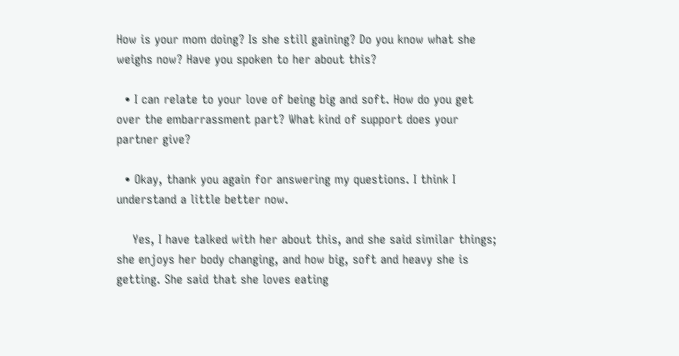How is your mom doing? Is she still gaining? Do you know what she weighs now? Have you spoken to her about this?

  • I can relate to your love of being big and soft. How do you get over the embarrassment part? What kind of support does your partner give?

  • Okay, thank you again for answering my questions. I think I understand a little better now.

    Yes, I have talked with her about this, and she said similar things; she enjoys her body changing, and how big, soft and heavy she is getting. She said that she loves eating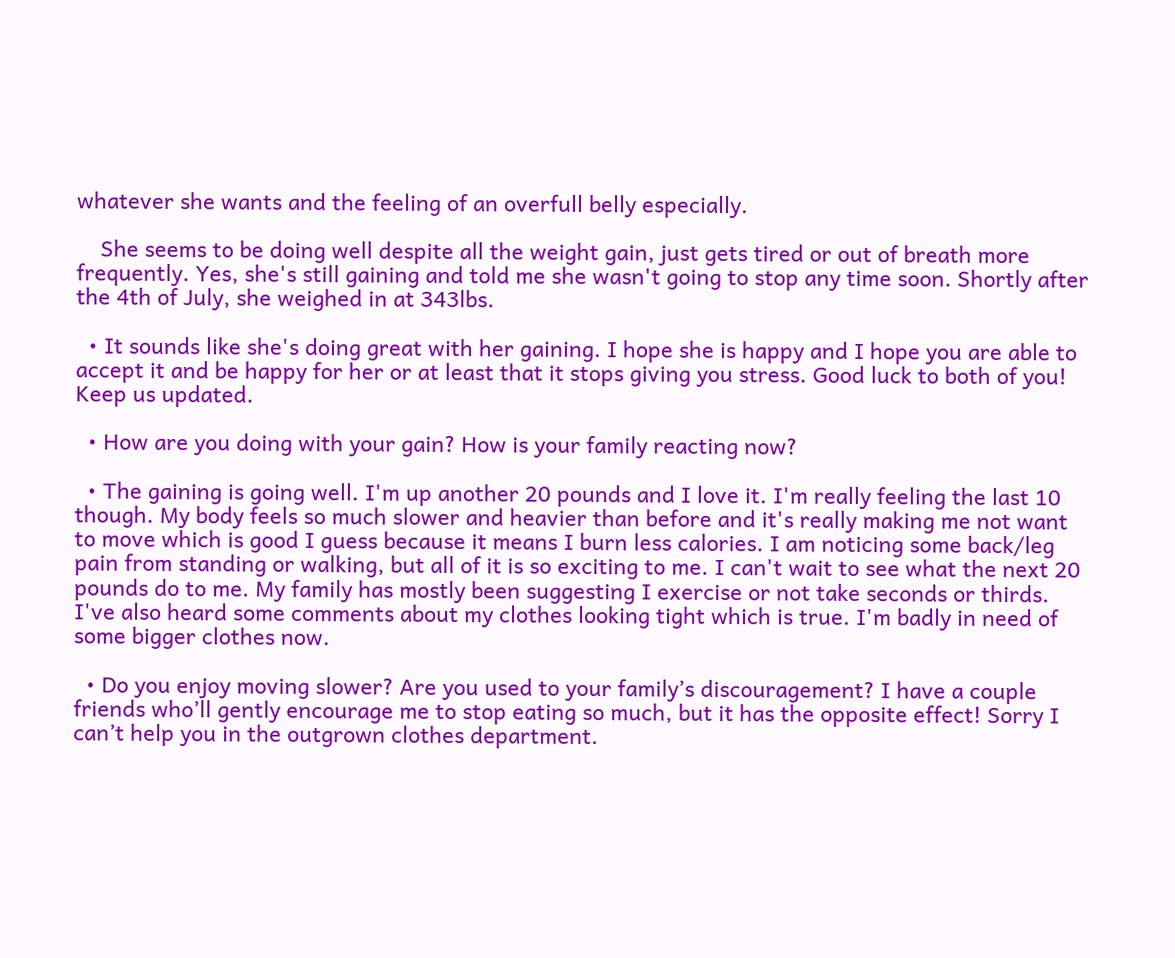whatever she wants and the feeling of an overfull belly especially.

    She seems to be doing well despite all the weight gain, just gets tired or out of breath more frequently. Yes, she's still gaining and told me she wasn't going to stop any time soon. Shortly after the 4th of July, she weighed in at 343lbs.

  • It sounds like she's doing great with her gaining. I hope she is happy and I hope you are able to accept it and be happy for her or at least that it stops giving you stress. Good luck to both of you! Keep us updated.

  • How are you doing with your gain? How is your family reacting now?

  • The gaining is going well. I'm up another 20 pounds and I love it. I'm really feeling the last 10 though. My body feels so much slower and heavier than before and it's really making me not want to move which is good I guess because it means I burn less calories. I am noticing some back/leg pain from standing or walking, but all of it is so exciting to me. I can't wait to see what the next 20 pounds do to me. My family has mostly been suggesting I exercise or not take seconds or thirds. I've also heard some comments about my clothes looking tight which is true. I'm badly in need of some bigger clothes now.

  • Do you enjoy moving slower? Are you used to your family’s discouragement? I have a couple friends who’ll gently encourage me to stop eating so much, but it has the opposite effect! Sorry I can’t help you in the outgrown clothes department.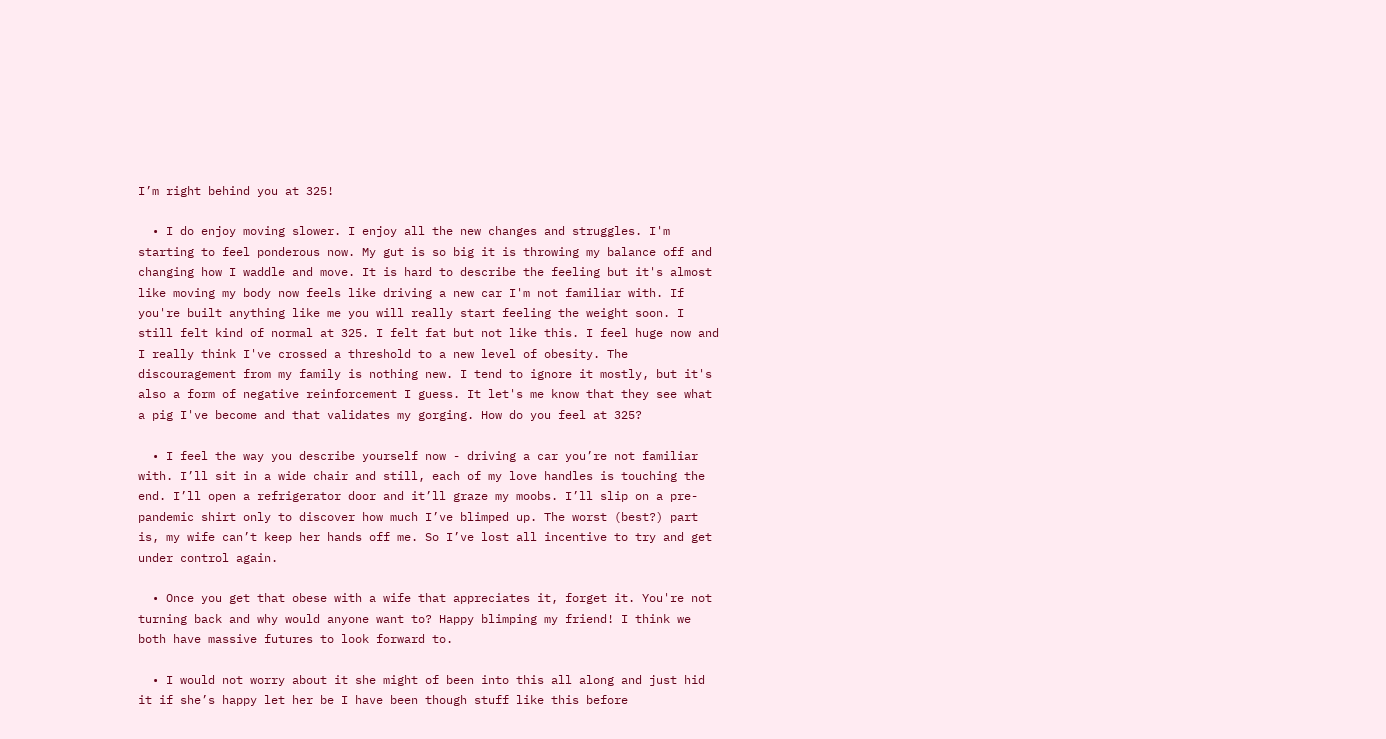I’m right behind you at 325!

  • I do enjoy moving slower. I enjoy all the new changes and struggles. I'm starting to feel ponderous now. My gut is so big it is throwing my balance off and changing how I waddle and move. It is hard to describe the feeling but it's almost like moving my body now feels like driving a new car I'm not familiar with. If you're built anything like me you will really start feeling the weight soon. I still felt kind of normal at 325. I felt fat but not like this. I feel huge now and I really think I've crossed a threshold to a new level of obesity. The discouragement from my family is nothing new. I tend to ignore it mostly, but it's also a form of negative reinforcement I guess. It let's me know that they see what a pig I've become and that validates my gorging. How do you feel at 325?

  • I feel the way you describe yourself now - driving a car you’re not familiar with. I’ll sit in a wide chair and still, each of my love handles is touching the end. I’ll open a refrigerator door and it’ll graze my moobs. I’ll slip on a pre-pandemic shirt only to discover how much I’ve blimped up. The worst (best?) part is, my wife can’t keep her hands off me. So I’ve lost all incentive to try and get under control again.

  • Once you get that obese with a wife that appreciates it, forget it. You're not turning back and why would anyone want to? Happy blimping my friend! I think we both have massive futures to look forward to.

  • I would not worry about it she might of been into this all along and just hid it if she’s happy let her be I have been though stuff like this before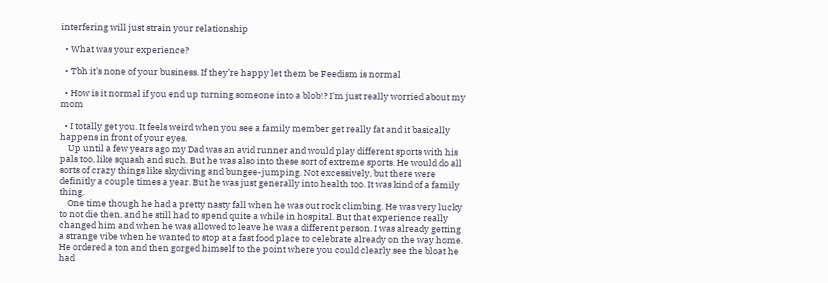interfering will just strain your relationship

  • What was your experience?

  • Tbh it’s none of your business. If they’re happy let them be Feedism is normal

  • How is it normal if you end up turning someone into a blob!? I'm just really worried about my mom

  • I totally get you. It feels weird when you see a family member get really fat and it basically happens in front of your eyes.
    Up until a few years ago my Dad was an avid runner and would play different sports with his pals too, like squash and such. But he was also into these sort of extreme sports. He would do all sorts of crazy things like skydiving and bungee-jumping. Not excessively, but there were definitly a couple times a year. But he was just generally into health too. It was kind of a family thing.
    One time though he had a pretty nasty fall when he was out rock climbing. He was very lucky to not die then, and he still had to spend quite a while in hospital. But that experience really changed him and when he was allowed to leave he was a different person. I was already getting a strange vibe when he wanted to stop at a fast food place to celebrate already on the way home. He ordered a ton and then gorged himself to the point where you could clearly see the bloat he had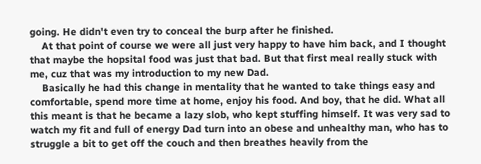going. He didn't even try to conceal the burp after he finished.
    At that point of course we were all just very happy to have him back, and I thought that maybe the hopsital food was just that bad. But that first meal really stuck with me, cuz that was my introduction to my new Dad.
    Basically he had this change in mentality that he wanted to take things easy and comfortable, spend more time at home, enjoy his food. And boy, that he did. What all this meant is that he became a lazy slob, who kept stuffing himself. It was very sad to watch my fit and full of energy Dad turn into an obese and unhealthy man, who has to struggle a bit to get off the couch and then breathes heavily from the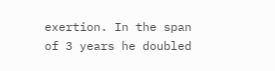exertion. In the span of 3 years he doubled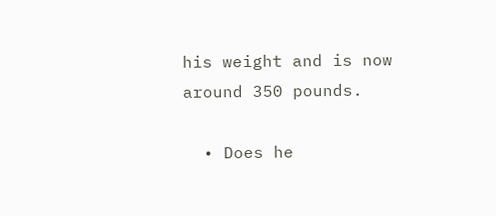his weight and is now around 350 pounds.

  • Does he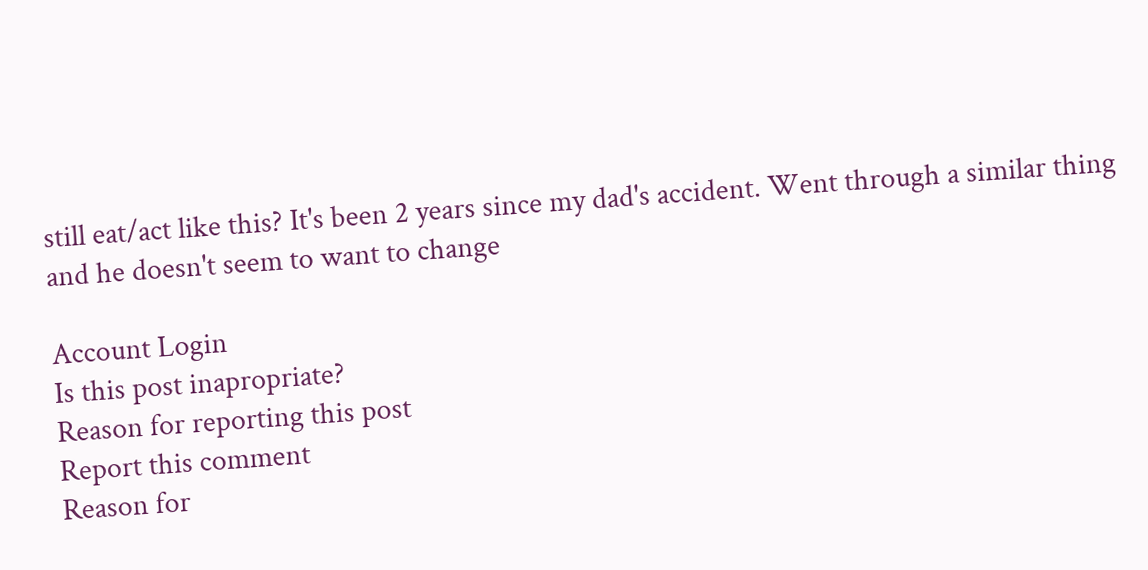still eat/act like this? It's been 2 years since my dad's accident. Went through a similar thing and he doesn't seem to want to change

Account Login
Is this post inapropriate?
Reason for reporting this post
Report this comment
Reason for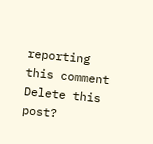reporting this comment
Delete this post?